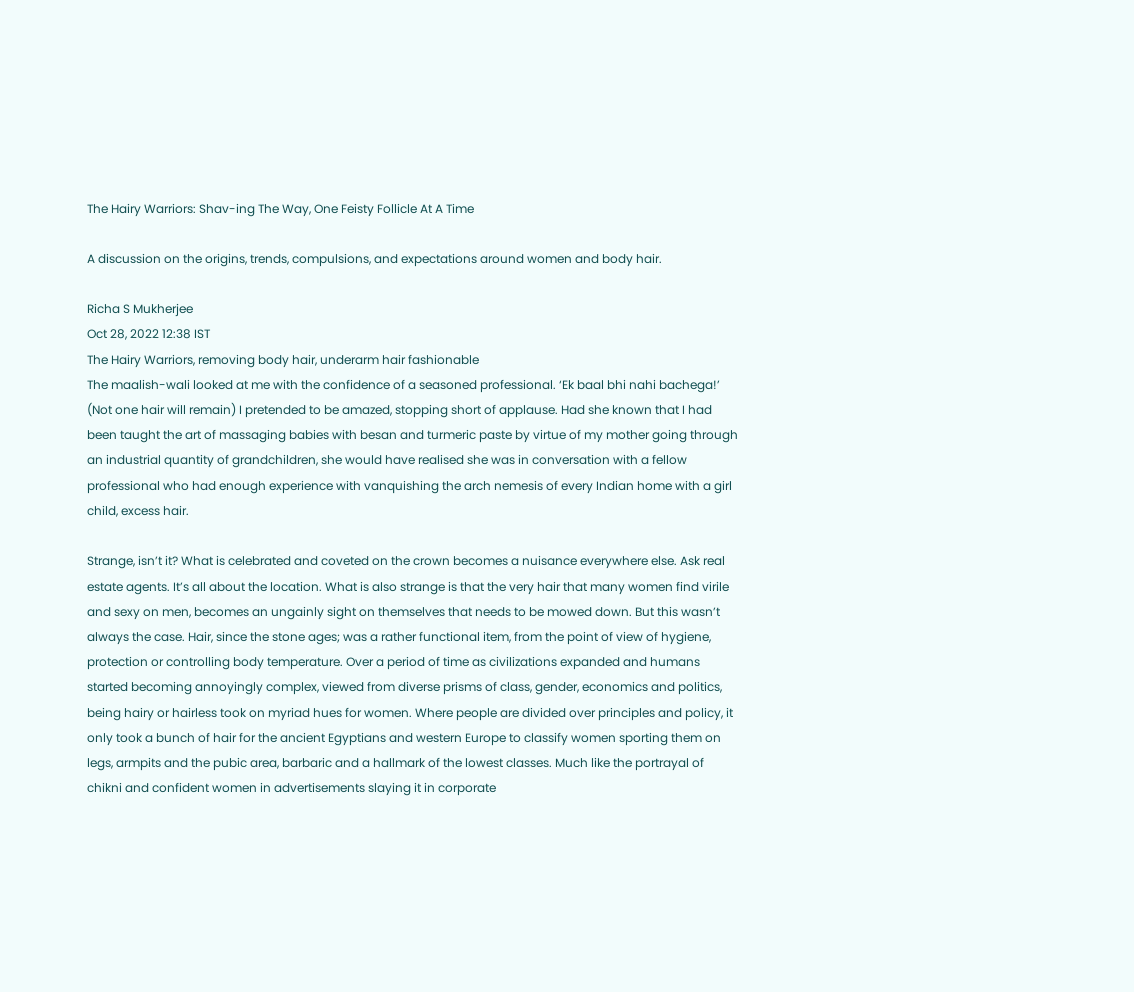The Hairy Warriors: Shav-ing The Way, One Feisty Follicle At A Time

A discussion on the origins, trends, compulsions, and expectations around women and body hair.

Richa S Mukherjee
Oct 28, 2022 12:38 IST
The Hairy Warriors, removing body hair, underarm hair fashionable
The maalish-wali looked at me with the confidence of a seasoned professional. ‘Ek baal bhi nahi bachega!’ (Not one hair will remain) I pretended to be amazed, stopping short of applause. Had she known that I had been taught the art of massaging babies with besan and turmeric paste by virtue of my mother going through an industrial quantity of grandchildren, she would have realised she was in conversation with a fellow professional who had enough experience with vanquishing the arch nemesis of every Indian home with a girl child, excess hair.

Strange, isn’t it? What is celebrated and coveted on the crown becomes a nuisance everywhere else. Ask real estate agents. It’s all about the location. What is also strange is that the very hair that many women find virile and sexy on men, becomes an ungainly sight on themselves that needs to be mowed down. But this wasn’t always the case. Hair, since the stone ages; was a rather functional item, from the point of view of hygiene, protection or controlling body temperature. Over a period of time as civilizations expanded and humans started becoming annoyingly complex, viewed from diverse prisms of class, gender, economics and politics, being hairy or hairless took on myriad hues for women. Where people are divided over principles and policy, it only took a bunch of hair for the ancient Egyptians and western Europe to classify women sporting them on legs, armpits and the pubic area, barbaric and a hallmark of the lowest classes. Much like the portrayal of chikni and confident women in advertisements slaying it in corporate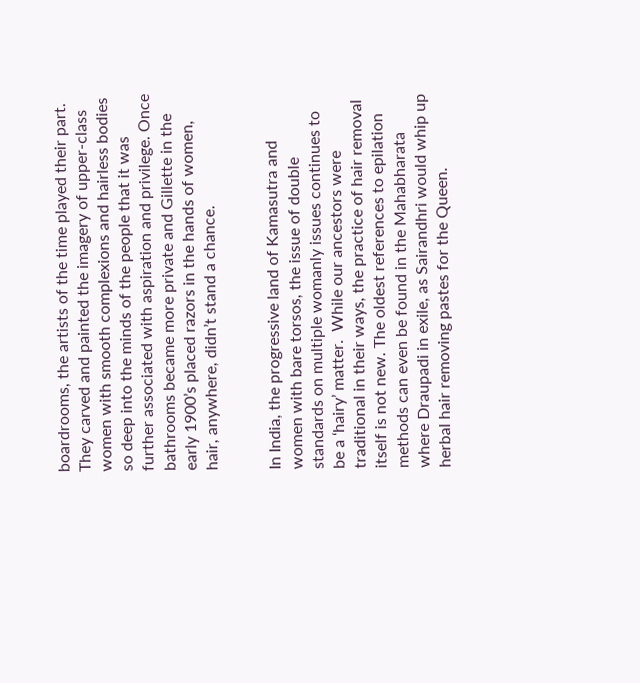boardrooms, the artists of the time played their part. They carved and painted the imagery of upper-class women with smooth complexions and hairless bodies so deep into the minds of the people that it was further associated with aspiration and privilege. Once bathrooms became more private and Gillette in the early 1900’s placed razors in the hands of women, hair, anywhere, didn’t stand a chance.


In India, the progressive land of Kamasutra and women with bare torsos, the issue of double standards on multiple womanly issues continues to be a ‘hairy’ matter.  While our ancestors were traditional in their ways, the practice of hair removal itself is not new. The oldest references to epilation methods can even be found in the Mahabharata where Draupadi in exile, as Sairandhri would whip up herbal hair removing pastes for the Queen.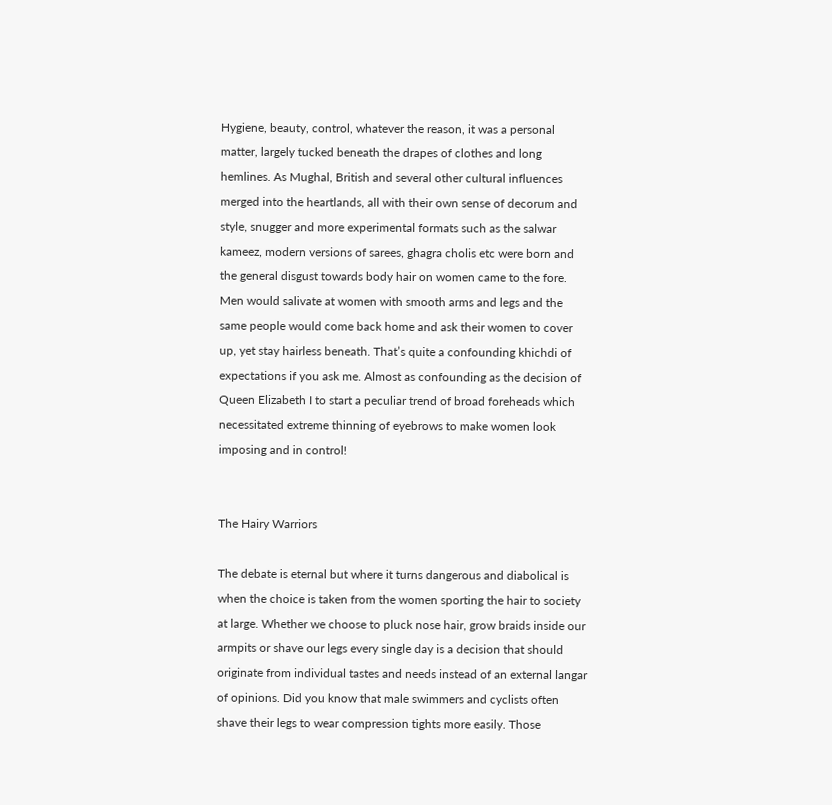Hygiene, beauty, control, whatever the reason, it was a personal matter, largely tucked beneath the drapes of clothes and long hemlines. As Mughal, British and several other cultural influences merged into the heartlands, all with their own sense of decorum and style, snugger and more experimental formats such as the salwar kameez, modern versions of sarees, ghagra cholis etc were born and the general disgust towards body hair on women came to the fore. Men would salivate at women with smooth arms and legs and the same people would come back home and ask their women to cover up, yet stay hairless beneath. That’s quite a confounding khichdi of expectations if you ask me. Almost as confounding as the decision of Queen Elizabeth I to start a peculiar trend of broad foreheads which necessitated extreme thinning of eyebrows to make women look imposing and in control!


The Hairy Warriors

The debate is eternal but where it turns dangerous and diabolical is when the choice is taken from the women sporting the hair to society at large. Whether we choose to pluck nose hair, grow braids inside our armpits or shave our legs every single day is a decision that should originate from individual tastes and needs instead of an external langar of opinions. Did you know that male swimmers and cyclists often shave their legs to wear compression tights more easily. Those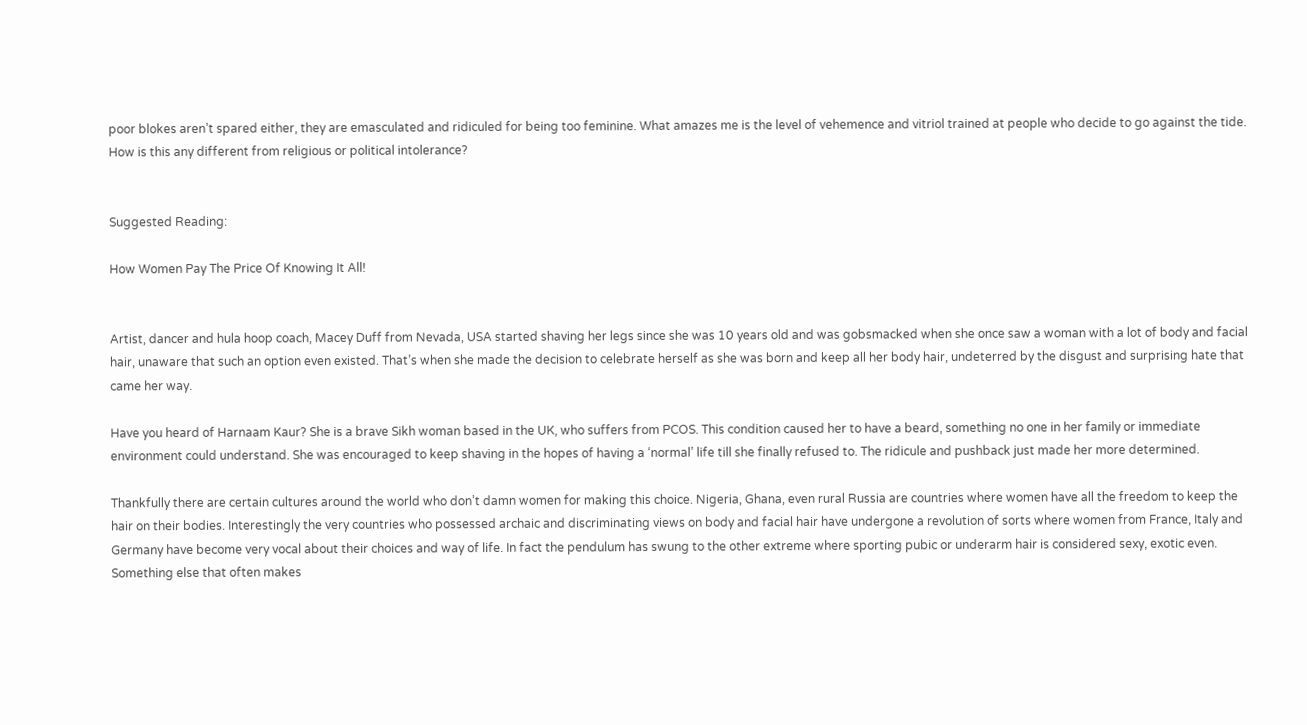poor blokes aren’t spared either, they are emasculated and ridiculed for being too feminine. What amazes me is the level of vehemence and vitriol trained at people who decide to go against the tide. How is this any different from religious or political intolerance?


Suggested Reading:

How Women Pay The Price Of Knowing It All!


Artist, dancer and hula hoop coach, Macey Duff from Nevada, USA started shaving her legs since she was 10 years old and was gobsmacked when she once saw a woman with a lot of body and facial hair, unaware that such an option even existed. That’s when she made the decision to celebrate herself as she was born and keep all her body hair, undeterred by the disgust and surprising hate that came her way.

Have you heard of Harnaam Kaur? She is a brave Sikh woman based in the UK, who suffers from PCOS. This condition caused her to have a beard, something no one in her family or immediate environment could understand. She was encouraged to keep shaving in the hopes of having a ‘normal’ life till she finally refused to. The ridicule and pushback just made her more determined.

Thankfully there are certain cultures around the world who don’t damn women for making this choice. Nigeria, Ghana, even rural Russia are countries where women have all the freedom to keep the hair on their bodies. Interestingly the very countries who possessed archaic and discriminating views on body and facial hair have undergone a revolution of sorts where women from France, Italy and Germany have become very vocal about their choices and way of life. In fact the pendulum has swung to the other extreme where sporting pubic or underarm hair is considered sexy, exotic even. Something else that often makes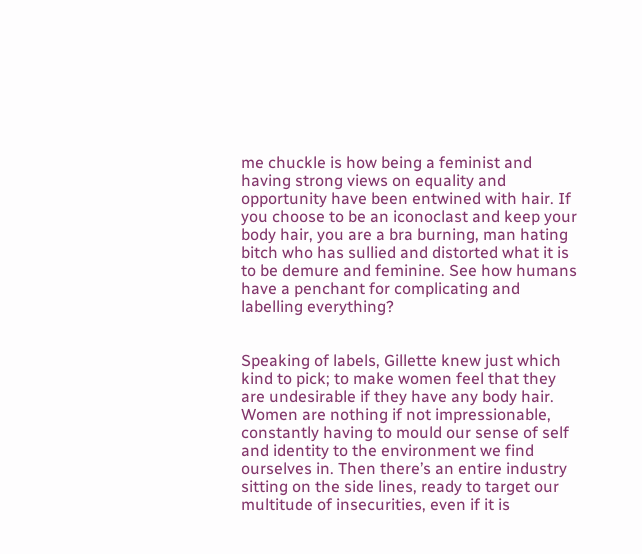me chuckle is how being a feminist and having strong views on equality and opportunity have been entwined with hair. If you choose to be an iconoclast and keep your body hair, you are a bra burning, man hating bitch who has sullied and distorted what it is to be demure and feminine. See how humans have a penchant for complicating and labelling everything?


Speaking of labels, Gillette knew just which kind to pick; to make women feel that they are undesirable if they have any body hair. Women are nothing if not impressionable, constantly having to mould our sense of self and identity to the environment we find ourselves in. Then there’s an entire industry sitting on the side lines, ready to target our multitude of insecurities, even if it is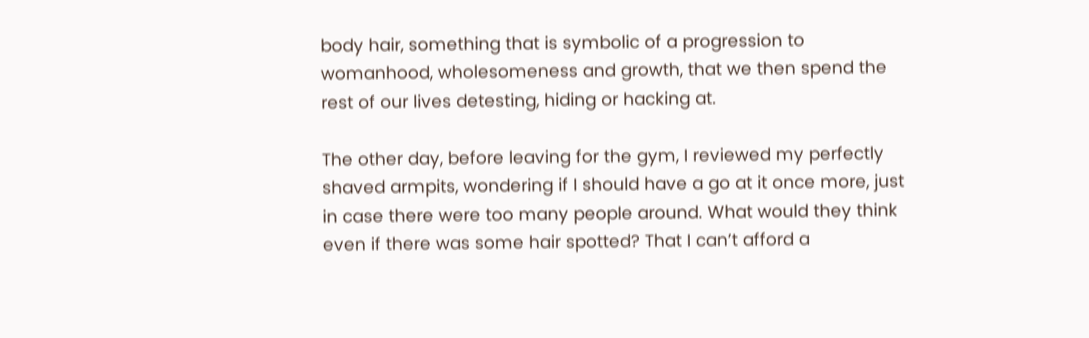body hair, something that is symbolic of a progression to womanhood, wholesomeness and growth, that we then spend the rest of our lives detesting, hiding or hacking at.

The other day, before leaving for the gym, I reviewed my perfectly shaved armpits, wondering if I should have a go at it once more, just in case there were too many people around. What would they think even if there was some hair spotted? That I can’t afford a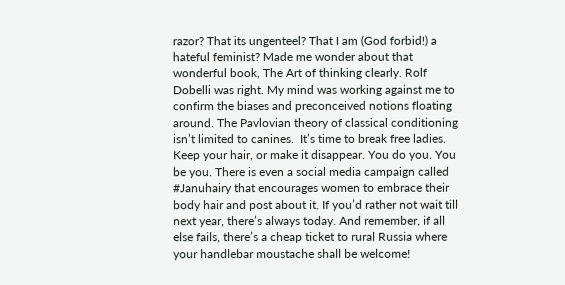razor? That its ungenteel? That I am (God forbid!) a hateful feminist? Made me wonder about that wonderful book, The Art of thinking clearly. Rolf Dobelli was right. My mind was working against me to confirm the biases and preconceived notions floating around. The Pavlovian theory of classical conditioning isn’t limited to canines.  It’s time to break free ladies. Keep your hair, or make it disappear. You do you. You be you. There is even a social media campaign called #Januhairy that encourages women to embrace their body hair and post about it. If you’d rather not wait till next year, there’s always today. And remember, if all else fails, there’s a cheap ticket to rural Russia where your handlebar moustache shall be welcome!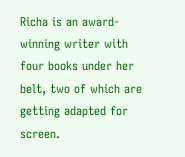Richa is an award-winning writer with four books under her belt, two of which are getting adapted for screen.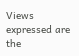Views expressed are the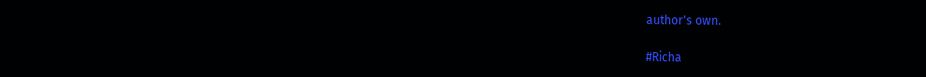author's own.

#Richa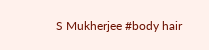S Mukherjee #body hair